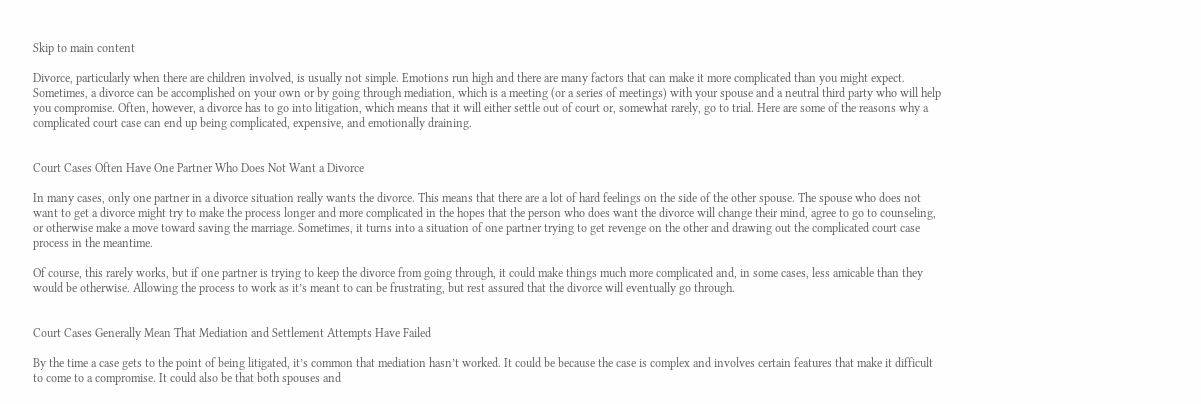Skip to main content

Divorce, particularly when there are children involved, is usually not simple. Emotions run high and there are many factors that can make it more complicated than you might expect. Sometimes, a divorce can be accomplished on your own or by going through mediation, which is a meeting (or a series of meetings) with your spouse and a neutral third party who will help you compromise. Often, however, a divorce has to go into litigation, which means that it will either settle out of court or, somewhat rarely, go to trial. Here are some of the reasons why a complicated court case can end up being complicated, expensive, and emotionally draining.


Court Cases Often Have One Partner Who Does Not Want a Divorce

In many cases, only one partner in a divorce situation really wants the divorce. This means that there are a lot of hard feelings on the side of the other spouse. The spouse who does not want to get a divorce might try to make the process longer and more complicated in the hopes that the person who does want the divorce will change their mind, agree to go to counseling, or otherwise make a move toward saving the marriage. Sometimes, it turns into a situation of one partner trying to get revenge on the other and drawing out the complicated court case process in the meantime.

Of course, this rarely works, but if one partner is trying to keep the divorce from going through, it could make things much more complicated and, in some cases, less amicable than they would be otherwise. Allowing the process to work as it’s meant to can be frustrating, but rest assured that the divorce will eventually go through.


Court Cases Generally Mean That Mediation and Settlement Attempts Have Failed

By the time a case gets to the point of being litigated, it’s common that mediation hasn’t worked. It could be because the case is complex and involves certain features that make it difficult to come to a compromise. It could also be that both spouses and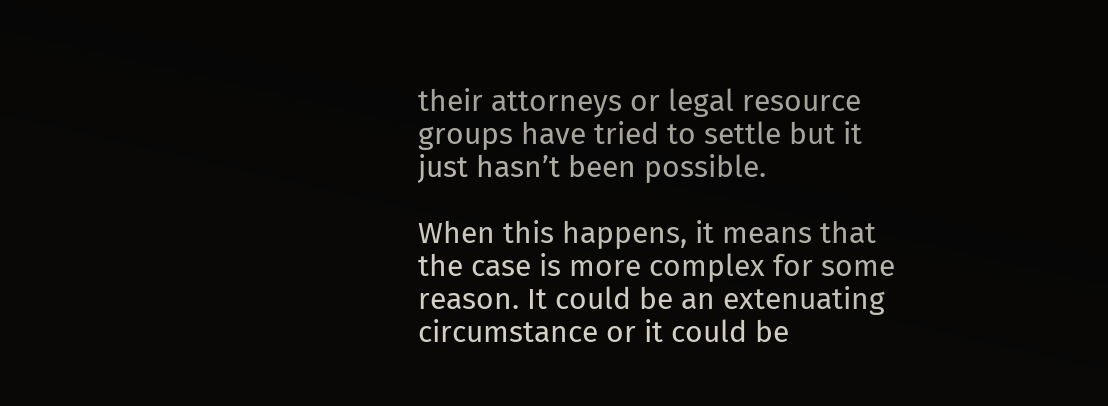their attorneys or legal resource groups have tried to settle but it just hasn’t been possible.

When this happens, it means that the case is more complex for some reason. It could be an extenuating circumstance or it could be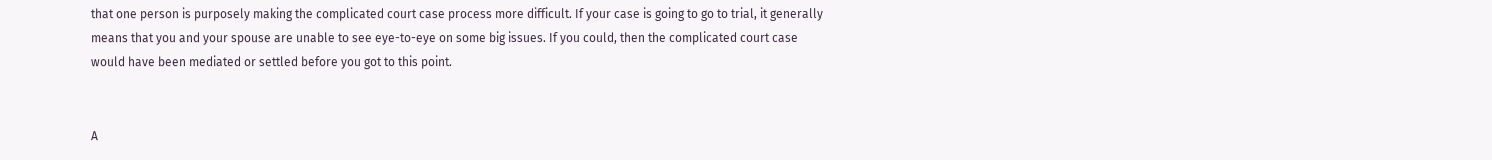that one person is purposely making the complicated court case process more difficult. If your case is going to go to trial, it generally means that you and your spouse are unable to see eye-to-eye on some big issues. If you could, then the complicated court case would have been mediated or settled before you got to this point.


A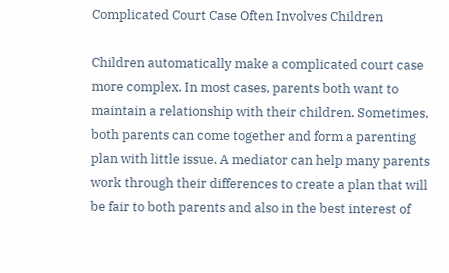Complicated Court Case Often Involves Children

Children automatically make a complicated court case more complex. In most cases, parents both want to maintain a relationship with their children. Sometimes, both parents can come together and form a parenting plan with little issue. A mediator can help many parents work through their differences to create a plan that will be fair to both parents and also in the best interest of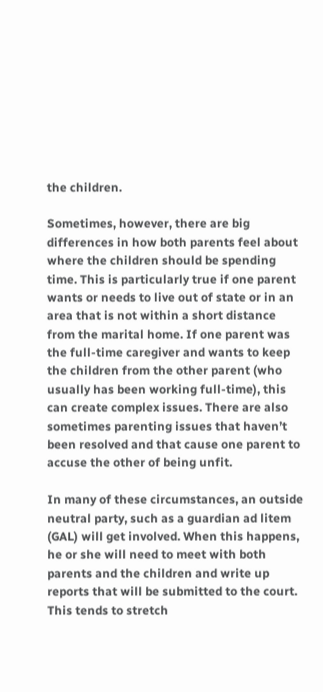the children.

Sometimes, however, there are big differences in how both parents feel about where the children should be spending time. This is particularly true if one parent wants or needs to live out of state or in an area that is not within a short distance from the marital home. If one parent was the full-time caregiver and wants to keep the children from the other parent (who usually has been working full-time), this can create complex issues. There are also sometimes parenting issues that haven’t been resolved and that cause one parent to accuse the other of being unfit.

In many of these circumstances, an outside neutral party, such as a guardian ad litem (GAL) will get involved. When this happens, he or she will need to meet with both parents and the children and write up reports that will be submitted to the court. This tends to stretch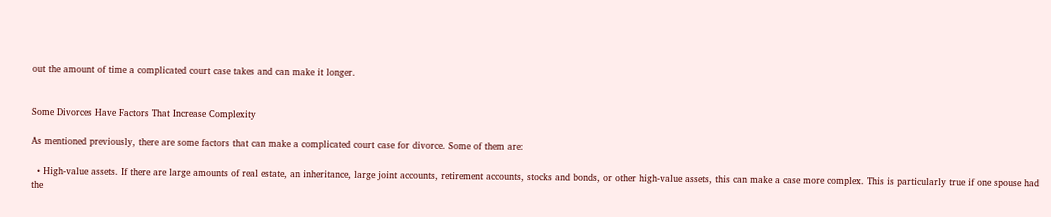out the amount of time a complicated court case takes and can make it longer.


Some Divorces Have Factors That Increase Complexity

As mentioned previously, there are some factors that can make a complicated court case for divorce. Some of them are:

  • High-value assets. If there are large amounts of real estate, an inheritance, large joint accounts, retirement accounts, stocks and bonds, or other high-value assets, this can make a case more complex. This is particularly true if one spouse had the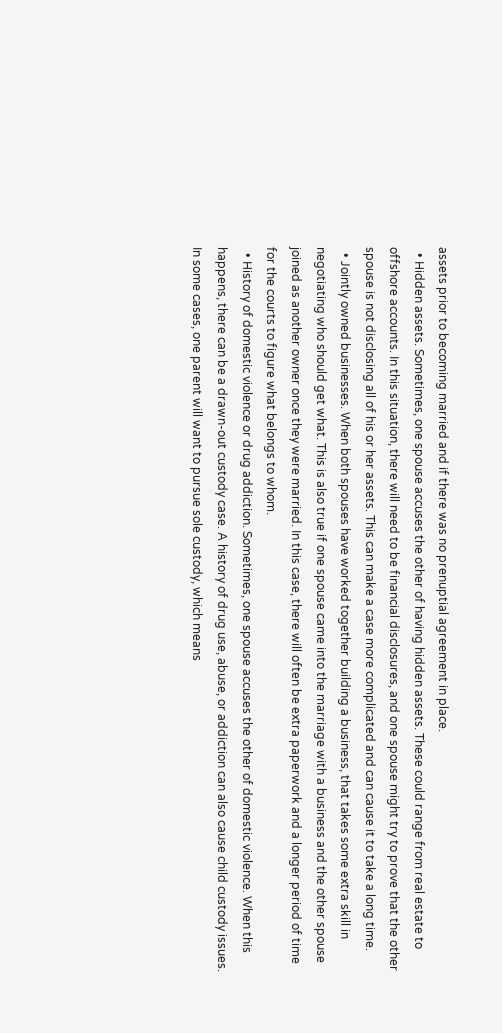assets prior to becoming married and if there was no prenuptial agreement in place.
  • Hidden assets. Sometimes, one spouse accuses the other of having hidden assets. These could range from real estate to offshore accounts. In this situation, there will need to be financial disclosures, and one spouse might try to prove that the other spouse is not disclosing all of his or her assets. This can make a case more complicated and can cause it to take a long time.
  • Jointly owned businesses. When both spouses have worked together building a business, that takes some extra skill in negotiating who should get what. This is also true if one spouse came into the marriage with a business and the other spouse joined as another owner once they were married. In this case, there will often be extra paperwork and a longer period of time for the courts to figure what belongs to whom.
  • History of domestic violence or drug addiction. Sometimes, one spouse accuses the other of domestic violence. When this happens, there can be a drawn-out custody case. A history of drug use, abuse, or addiction can also cause child custody issues. In some cases, one parent will want to pursue sole custody, which means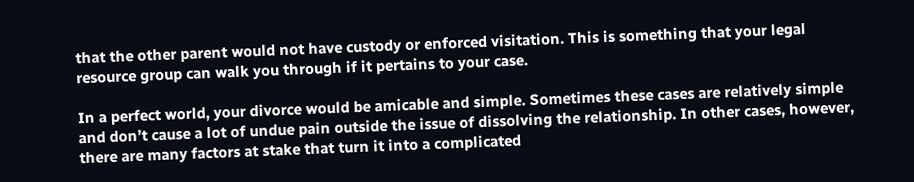that the other parent would not have custody or enforced visitation. This is something that your legal resource group can walk you through if it pertains to your case.

In a perfect world, your divorce would be amicable and simple. Sometimes these cases are relatively simple and don’t cause a lot of undue pain outside the issue of dissolving the relationship. In other cases, however, there are many factors at stake that turn it into a complicated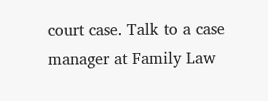court case. Talk to a case manager at Family Law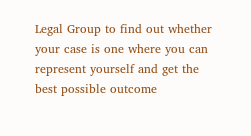Legal Group to find out whether your case is one where you can represent yourself and get the best possible outcome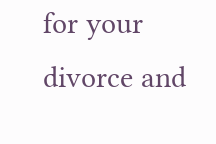for your divorce and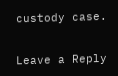custody case.


Leave a Reply